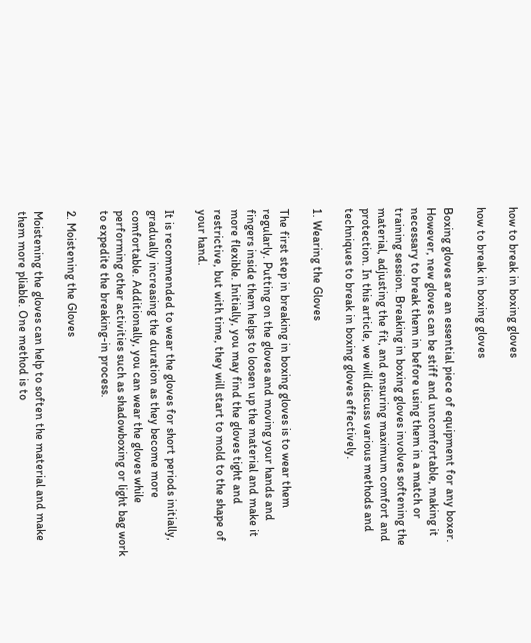how to break in boxing gloves

how to break in boxing gloves

Boxing gloves are an essential piece of equipment for any boxer. However, new gloves can be stiff and uncomfortable, making it necessary to break them in before using them in a match or training session. Breaking in boxing gloves involves softening the material, adjusting the fit, and ensuring maximum comfort and protection. In this article, we will discuss various methods and techniques to break in boxing gloves effectively.

1. Wearing the Gloves

The first step in breaking in boxing gloves is to wear them regularly. Putting on the gloves and moving your hands and fingers inside them helps to loosen up the material and make it more flexible. Initially, you may find the gloves tight and restrictive, but with time, they will start to mold to the shape of your hand.

It is recommended to wear the gloves for short periods initially, gradually increasing the duration as they become more comfortable. Additionally, you can wear the gloves while performing other activities such as shadowboxing or light bag work to expedite the breaking-in process.

2. Moistening the Gloves

Moistening the gloves can help to soften the material and make them more pliable. One method is to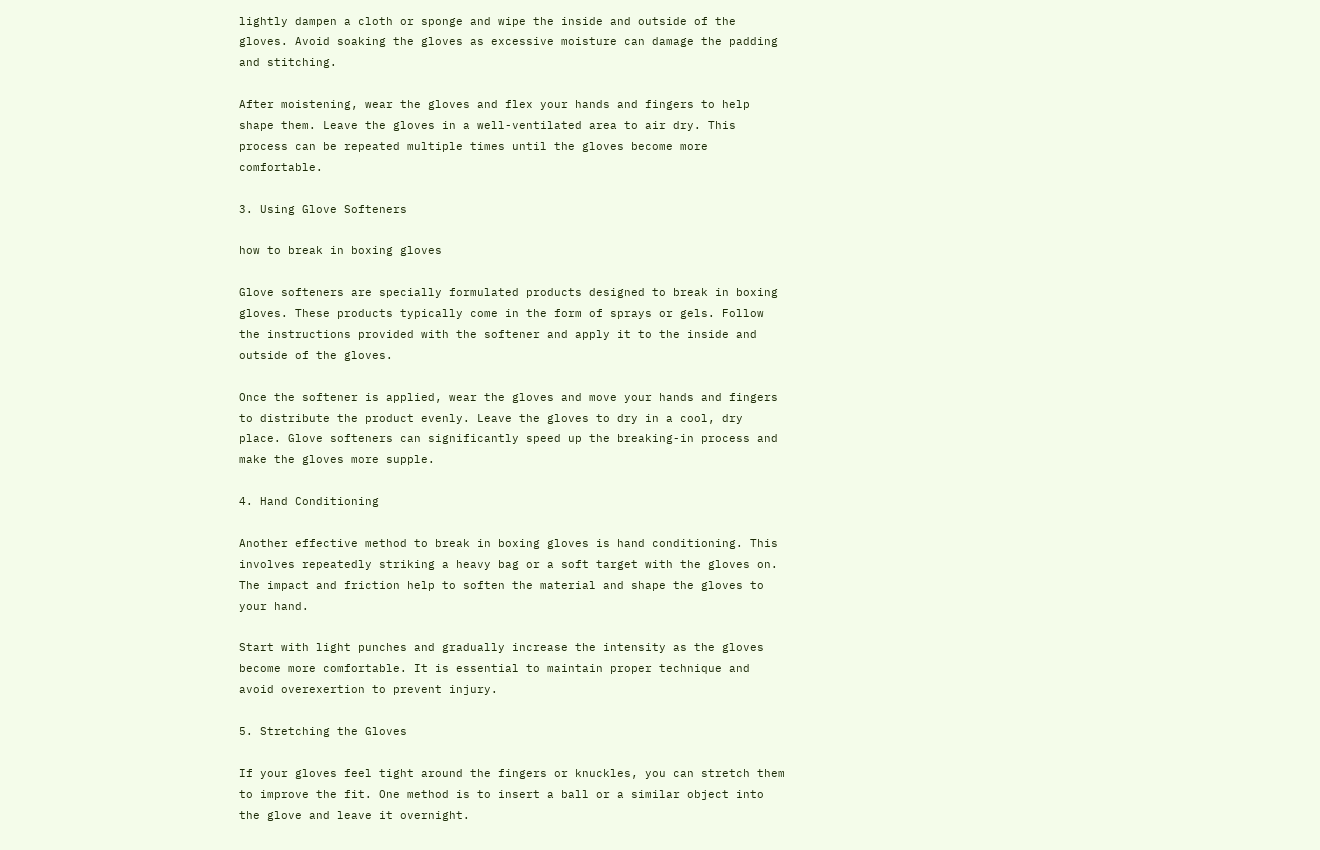lightly dampen a cloth or sponge and wipe the inside and outside of the gloves. Avoid soaking the gloves as excessive moisture can damage the padding and stitching.

After moistening, wear the gloves and flex your hands and fingers to help shape them. Leave the gloves in a well-ventilated area to air dry. This process can be repeated multiple times until the gloves become more comfortable.

3. Using Glove Softeners

how to break in boxing gloves

Glove softeners are specially formulated products designed to break in boxing gloves. These products typically come in the form of sprays or gels. Follow the instructions provided with the softener and apply it to the inside and outside of the gloves.

Once the softener is applied, wear the gloves and move your hands and fingers to distribute the product evenly. Leave the gloves to dry in a cool, dry place. Glove softeners can significantly speed up the breaking-in process and make the gloves more supple.

4. Hand Conditioning

Another effective method to break in boxing gloves is hand conditioning. This involves repeatedly striking a heavy bag or a soft target with the gloves on. The impact and friction help to soften the material and shape the gloves to your hand.

Start with light punches and gradually increase the intensity as the gloves become more comfortable. It is essential to maintain proper technique and avoid overexertion to prevent injury.

5. Stretching the Gloves

If your gloves feel tight around the fingers or knuckles, you can stretch them to improve the fit. One method is to insert a ball or a similar object into the glove and leave it overnight.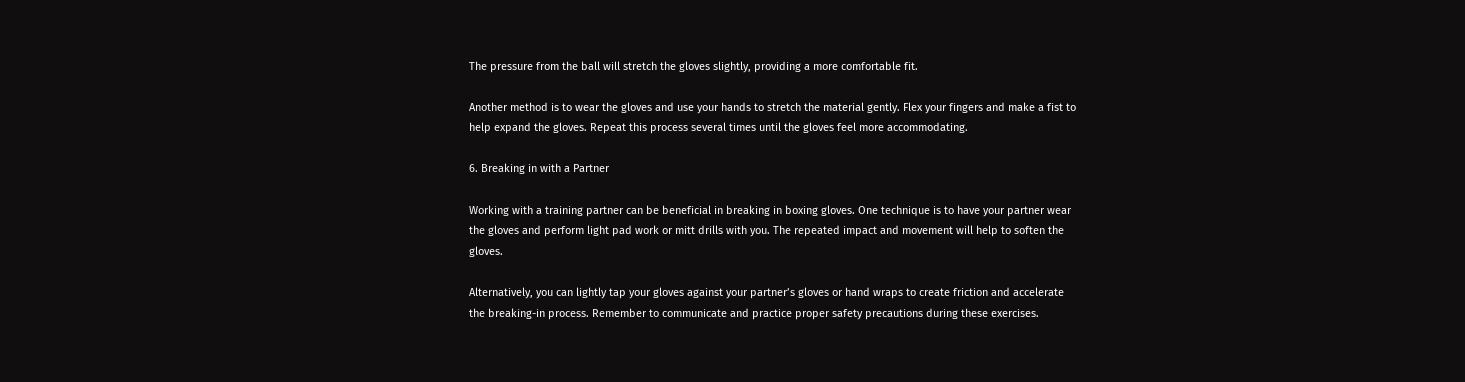The pressure from the ball will stretch the gloves slightly, providing a more comfortable fit.

Another method is to wear the gloves and use your hands to stretch the material gently. Flex your fingers and make a fist to help expand the gloves. Repeat this process several times until the gloves feel more accommodating.

6. Breaking in with a Partner

Working with a training partner can be beneficial in breaking in boxing gloves. One technique is to have your partner wear the gloves and perform light pad work or mitt drills with you. The repeated impact and movement will help to soften the gloves.

Alternatively, you can lightly tap your gloves against your partner’s gloves or hand wraps to create friction and accelerate the breaking-in process. Remember to communicate and practice proper safety precautions during these exercises.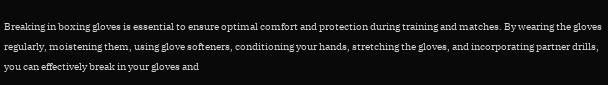Breaking in boxing gloves is essential to ensure optimal comfort and protection during training and matches. By wearing the gloves regularly, moistening them, using glove softeners, conditioning your hands, stretching the gloves, and incorporating partner drills, you can effectively break in your gloves and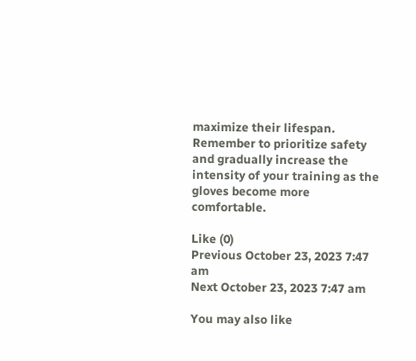maximize their lifespan. Remember to prioritize safety and gradually increase the intensity of your training as the gloves become more comfortable.

Like (0)
Previous October 23, 2023 7:47 am
Next October 23, 2023 7:47 am

You may also like